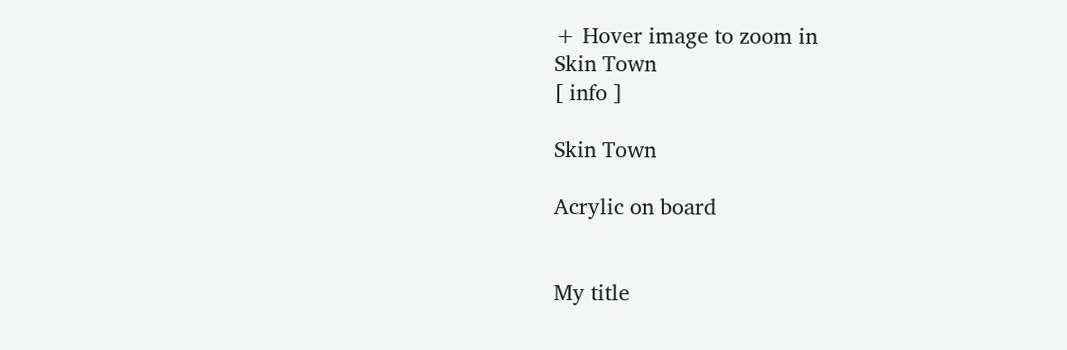+ Hover image to zoom in
Skin Town
[ info ]

Skin Town

Acrylic on board


My title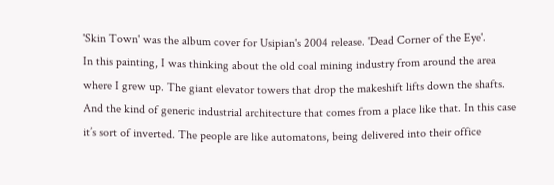'Skin Town' was the album cover for Usipian's 2004 release. 'Dead Corner of the Eye'.
In this painting, I was thinking about the old coal mining industry from around the area where I grew up. The giant elevator towers that drop the makeshift lifts down the shafts. And the kind of generic industrial architecture that comes from a place like that. In this case it’s sort of inverted. The people are like automatons, being delivered into their office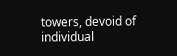towers, devoid of individual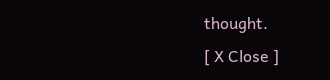thought.
[ X Close ]